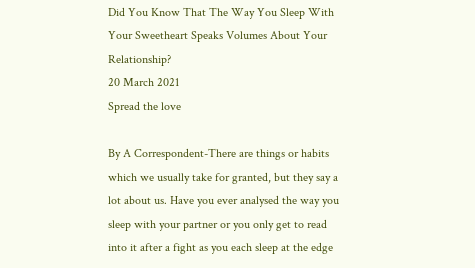Did You Know That The Way You Sleep With Your Sweetheart Speaks Volumes About Your Relationship?
20 March 2021
Spread the love

By A Correspondent-There are things or habits which we usually take for granted, but they say a lot about us. Have you ever analysed the way you sleep with your partner or you only get to read into it after a fight as you each sleep at the edge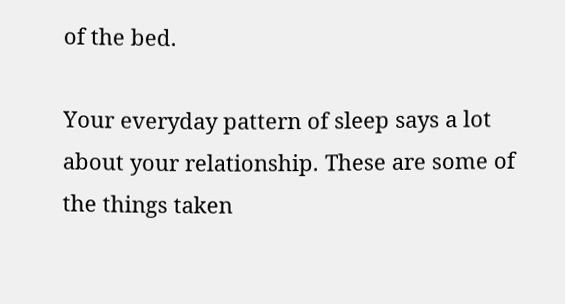of the bed.

Your everyday pattern of sleep says a lot about your relationship. These are some of the things taken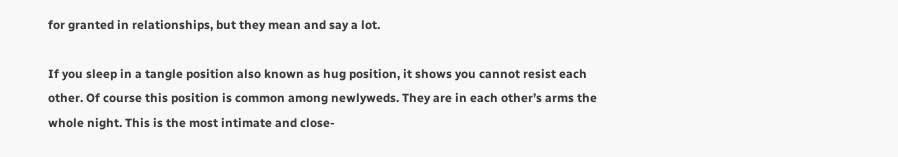for granted in relationships, but they mean and say a lot.

If you sleep in a tangle position also known as hug position, it shows you cannot resist each other. Of course this position is common among newlyweds. They are in each other’s arms the whole night. This is the most intimate and close-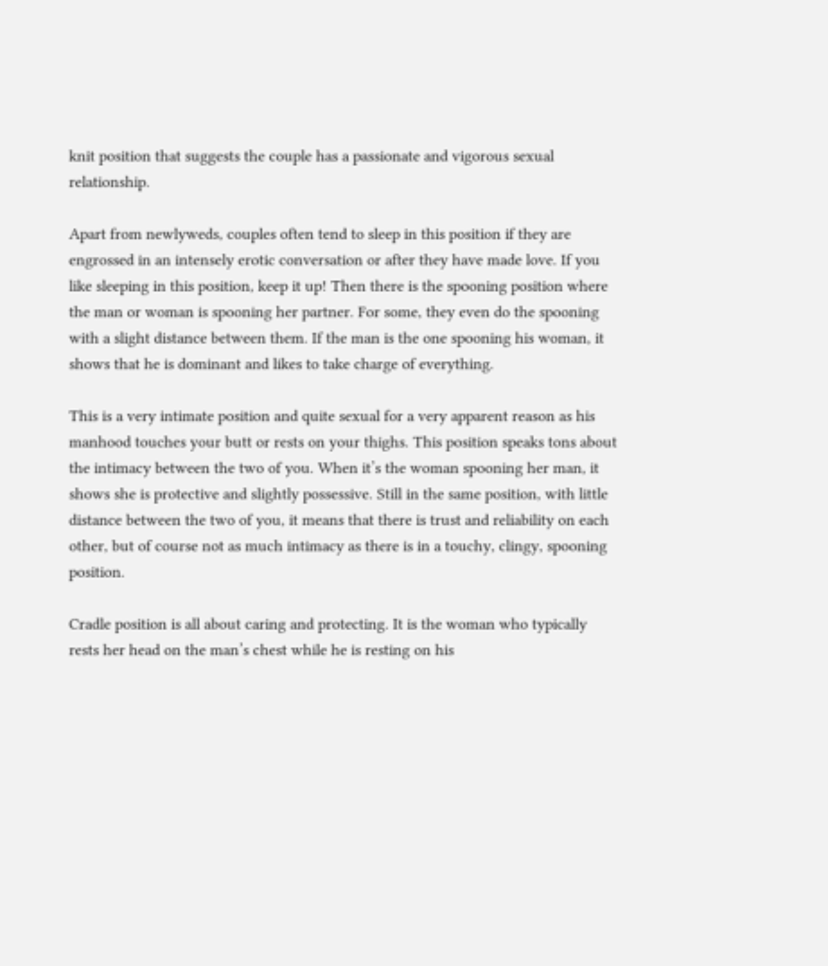knit position that suggests the couple has a passionate and vigorous sexual relationship.

Apart from newlyweds, couples often tend to sleep in this position if they are engrossed in an intensely erotic conversation or after they have made love. If you like sleeping in this position, keep it up! Then there is the spooning position where the man or woman is spooning her partner. For some, they even do the spooning with a slight distance between them. If the man is the one spooning his woman, it shows that he is dominant and likes to take charge of everything.

This is a very intimate position and quite sexual for a very apparent reason as his manhood touches your butt or rests on your thighs. This position speaks tons about the intimacy between the two of you. When it’s the woman spooning her man, it shows she is protective and slightly possessive. Still in the same position, with little distance between the two of you, it means that there is trust and reliability on each other, but of course not as much intimacy as there is in a touchy, clingy, spooning position.

Cradle position is all about caring and protecting. It is the woman who typically rests her head on the man’s chest while he is resting on his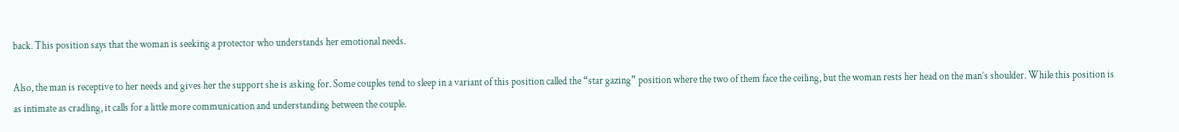back. This position says that the woman is seeking a protector who understands her emotional needs.

Also, the man is receptive to her needs and gives her the support she is asking for. Some couples tend to sleep in a variant of this position called the “star gazing” position where the two of them face the ceiling, but the woman rests her head on the man’s shoulder. While this position is as intimate as cradling, it calls for a little more communication and understanding between the couple.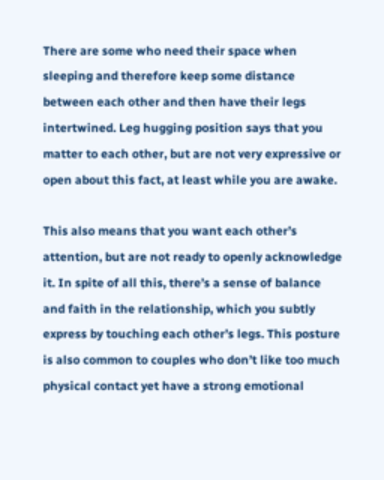There are some who need their space when sleeping and therefore keep some distance between each other and then have their legs intertwined. Leg hugging position says that you matter to each other, but are not very expressive or open about this fact, at least while you are awake.

This also means that you want each other’s attention, but are not ready to openly acknowledge it. In spite of all this, there’s a sense of balance and faith in the relationship, which you subtly express by touching each other’s legs. This posture is also common to couples who don’t like too much physical contact yet have a strong emotional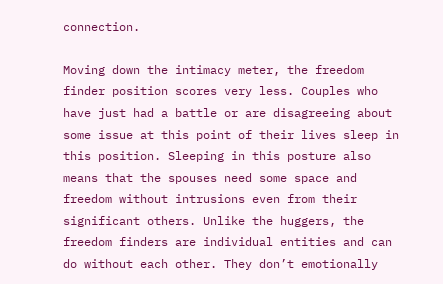connection.

Moving down the intimacy meter, the freedom finder position scores very less. Couples who have just had a battle or are disagreeing about some issue at this point of their lives sleep in this position. Sleeping in this posture also means that the spouses need some space and freedom without intrusions even from their significant others. Unlike the huggers, the freedom finders are individual entities and can do without each other. They don’t emotionally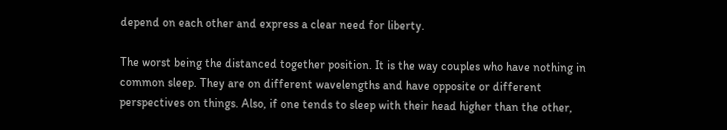depend on each other and express a clear need for liberty.

The worst being the distanced together position. It is the way couples who have nothing in common sleep. They are on different wavelengths and have opposite or different perspectives on things. Also, if one tends to sleep with their head higher than the other,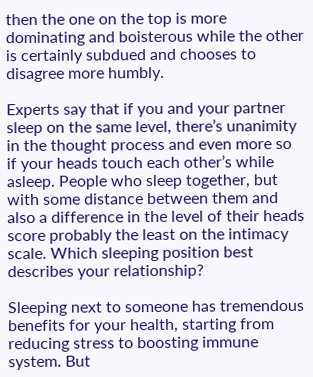then the one on the top is more dominating and boisterous while the other is certainly subdued and chooses to disagree more humbly.

Experts say that if you and your partner sleep on the same level, there’s unanimity in the thought process and even more so if your heads touch each other’s while asleep. People who sleep together, but with some distance between them and also a difference in the level of their heads score probably the least on the intimacy scale. Which sleeping position best describes your relationship?

Sleeping next to someone has tremendous benefits for your health, starting from reducing stress to boosting immune system. But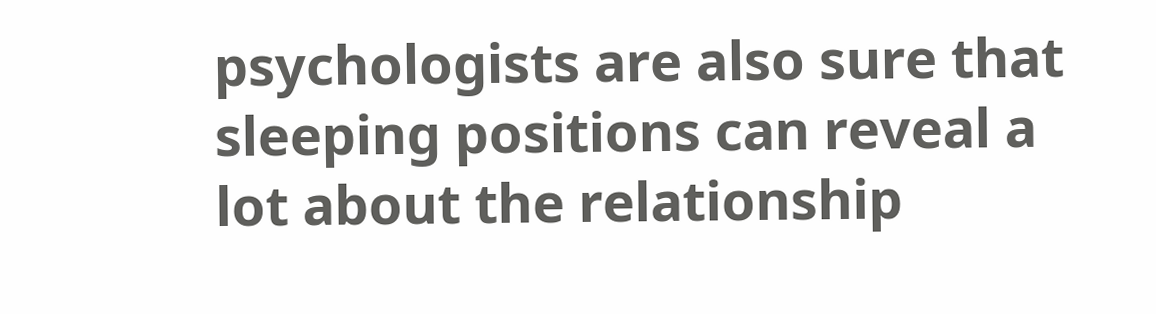psychologists are also sure that sleeping positions can reveal a lot about the relationship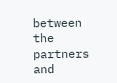between the partners and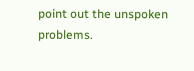point out the unspoken problems.